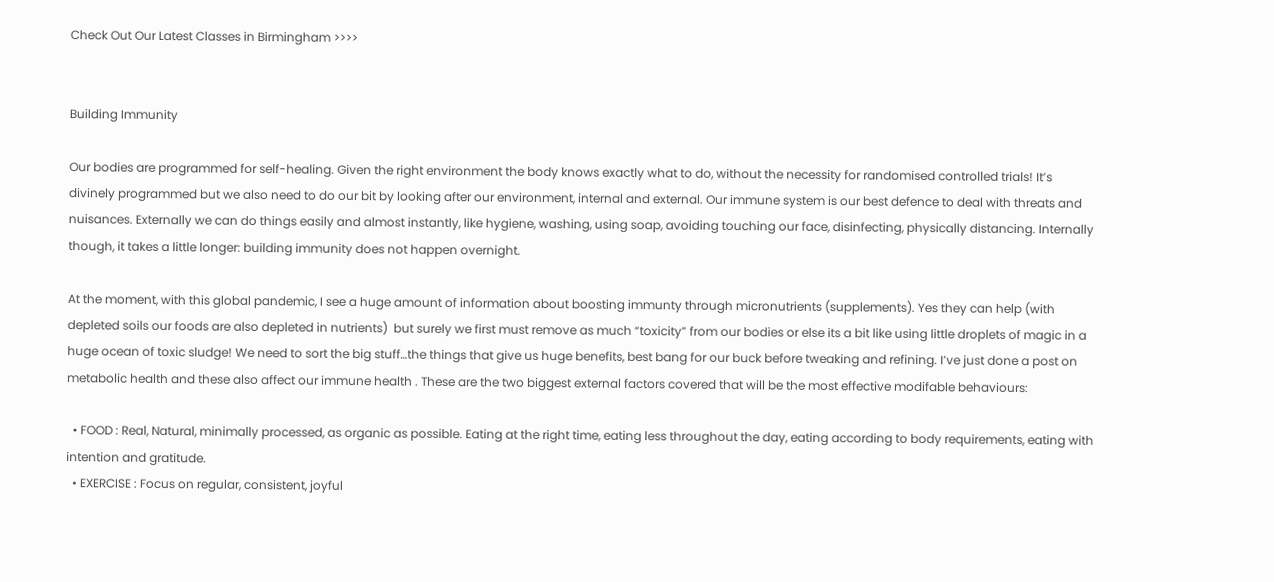Check Out Our Latest Classes in Birmingham >>>>


Building Immunity

Our bodies are programmed for self-healing. Given the right environment the body knows exactly what to do, without the necessity for randomised controlled trials! It’s divinely programmed but we also need to do our bit by looking after our environment, internal and external. Our immune system is our best defence to deal with threats and nuisances. Externally we can do things easily and almost instantly, like hygiene, washing, using soap, avoiding touching our face, disinfecting, physically distancing. Internally though, it takes a little longer: building immunity does not happen overnight.

At the moment, with this global pandemic, I see a huge amount of information about boosting immunty through micronutrients (supplements). Yes they can help (with depleted soils our foods are also depleted in nutrients)  but surely we first must remove as much “toxicity” from our bodies or else its a bit like using little droplets of magic in a huge ocean of toxic sludge! We need to sort the big stuff…the things that give us huge benefits, best bang for our buck before tweaking and refining. I’ve just done a post on metabolic health and these also affect our immune health . These are the two biggest external factors covered that will be the most effective modifable behaviours:

  • FOOD : Real, Natural, minimally processed, as organic as possible. Eating at the right time, eating less throughout the day, eating according to body requirements, eating with intention and gratitude.
  • EXERCISE : Focus on regular, consistent, joyful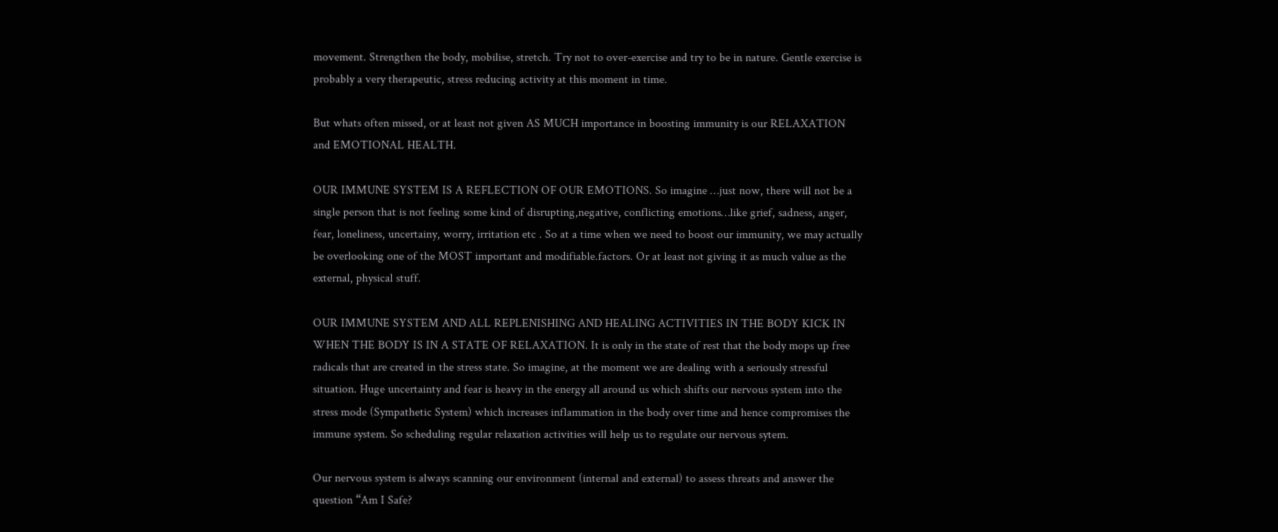movement. Strengthen the body, mobilise, stretch. Try not to over-exercise and try to be in nature. Gentle exercise is probably a very therapeutic, stress reducing activity at this moment in time.

But whats often missed, or at least not given AS MUCH importance in boosting immunity is our RELAXATION and EMOTIONAL HEALTH.

OUR IMMUNE SYSTEM IS A REFLECTION OF OUR EMOTIONS. So imagine …just now, there will not be a single person that is not feeling some kind of disrupting,negative, conflicting emotions…like grief, sadness, anger, fear, loneliness, uncertainy, worry, irritation etc . So at a time when we need to boost our immunity, we may actually be overlooking one of the MOST important and modifiable.factors. Or at least not giving it as much value as the external, physical stuff.

OUR IMMUNE SYSTEM AND ALL REPLENISHING AND HEALING ACTIVITIES IN THE BODY KICK IN WHEN THE BODY IS IN A STATE OF RELAXATION. It is only in the state of rest that the body mops up free radicals that are created in the stress state. So imagine, at the moment we are dealing with a seriously stressful situation. Huge uncertainty and fear is heavy in the energy all around us which shifts our nervous system into the stress mode (Sympathetic System) which increases inflammation in the body over time and hence compromises the immune system. So scheduling regular relaxation activities will help us to regulate our nervous sytem.

Our nervous system is always scanning our environment (internal and external) to assess threats and answer the question “Am I Safe?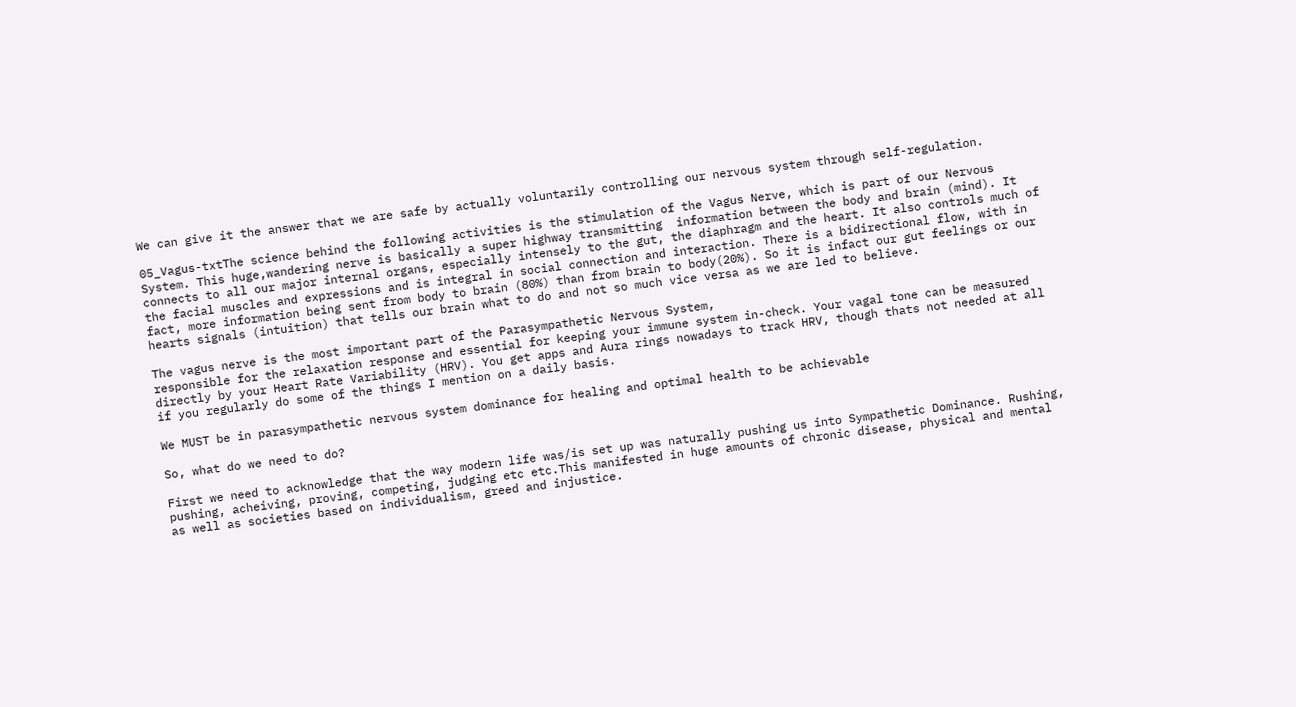We can give it the answer that we are safe by actually voluntarily controlling our nervous system through self-regulation.

05_Vagus-txtThe science behind the following activities is the stimulation of the Vagus Nerve, which is part of our Nervous System. This huge,wandering nerve is basically a super highway transmitting  information between the body and brain (mind). It connects to all our major internal organs, especially intensely to the gut, the diaphragm and the heart. It also controls much of the facial muscles and expressions and is integral in social connection and interaction. There is a bidirectional flow, with in fact, more information being sent from body to brain (80%) than from brain to body(20%). So it is infact our gut feelings or our hearts signals (intuition) that tells our brain what to do and not so much vice versa as we are led to believe.

The vagus nerve is the most important part of the Parasympathetic Nervous System,
responsible for the relaxation response and essential for keeping your immune system in-check. Your vagal tone can be measured directly by your Heart Rate Variability (HRV). You get apps and Aura rings nowadays to track HRV, though thats not needed at all if you regularly do some of the things I mention on a daily basis.

We MUST be in parasympathetic nervous system dominance for healing and optimal health to be achievable

So, what do we need to do?

First we need to acknowledge that the way modern life was/is set up was naturally pushing us into Sympathetic Dominance. Rushing, pushing, acheiving, proving, competing, judging etc etc.This manifested in huge amounts of chronic disease, physical and mental as well as societies based on individualism, greed and injustice.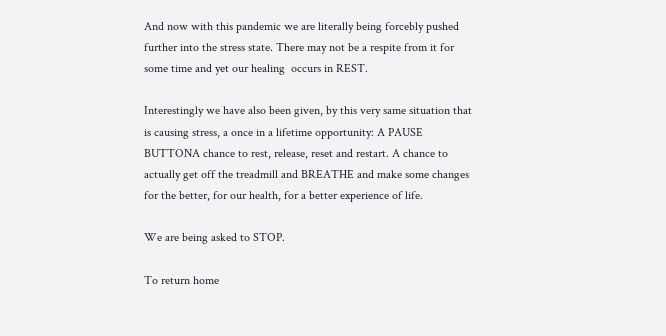And now with this pandemic we are literally being forcebly pushed further into the stress state. There may not be a respite from it for some time and yet our healing  occurs in REST.

Interestingly we have also been given, by this very same situation that is causing stress, a once in a lifetime opportunity: A PAUSE BUTTONA chance to rest, release, reset and restart. A chance to actually get off the treadmill and BREATHE and make some changes for the better, for our health, for a better experience of life.

We are being asked to STOP.

To return home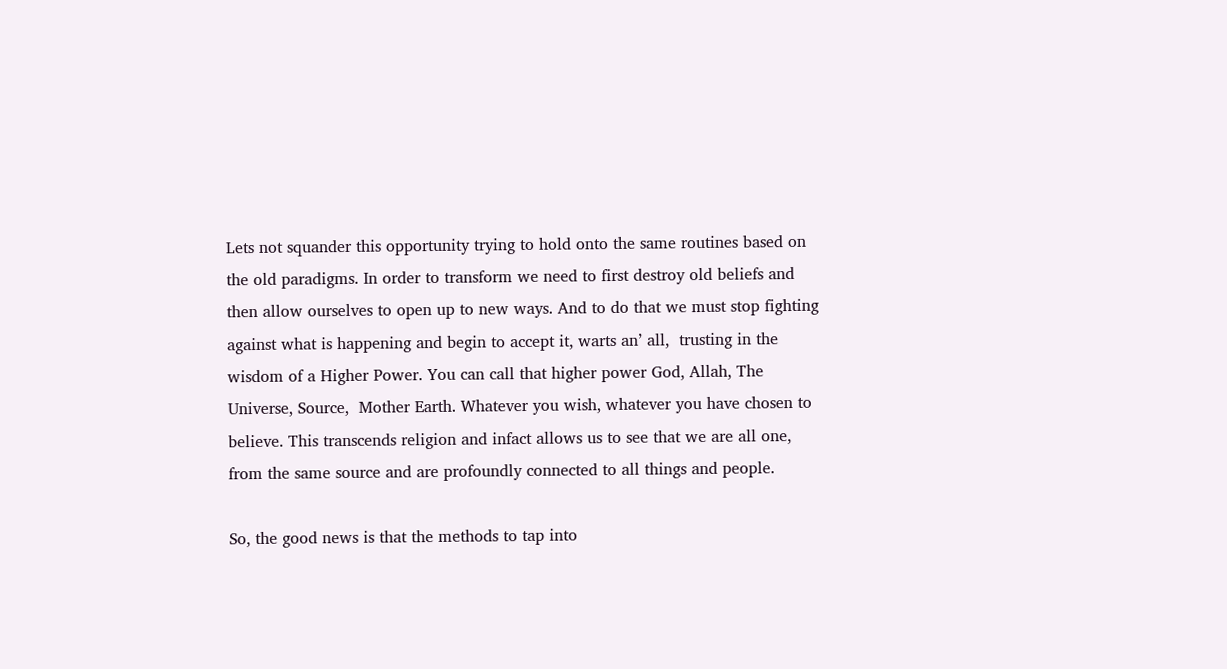Lets not squander this opportunity trying to hold onto the same routines based on the old paradigms. In order to transform we need to first destroy old beliefs and then allow ourselves to open up to new ways. And to do that we must stop fighting against what is happening and begin to accept it, warts an’ all,  trusting in the wisdom of a Higher Power. You can call that higher power God, Allah, The Universe, Source,  Mother Earth. Whatever you wish, whatever you have chosen to believe. This transcends religion and infact allows us to see that we are all one,  from the same source and are profoundly connected to all things and people.

So, the good news is that the methods to tap into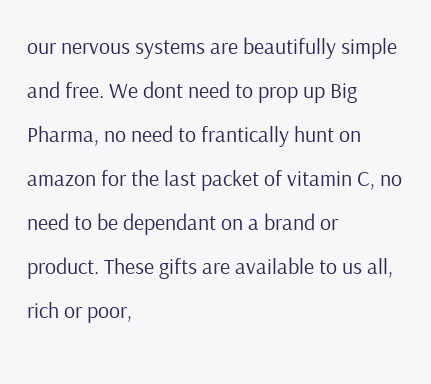our nervous systems are beautifully simple and free. We dont need to prop up Big Pharma, no need to frantically hunt on amazon for the last packet of vitamin C, no need to be dependant on a brand or product. These gifts are available to us all, rich or poor,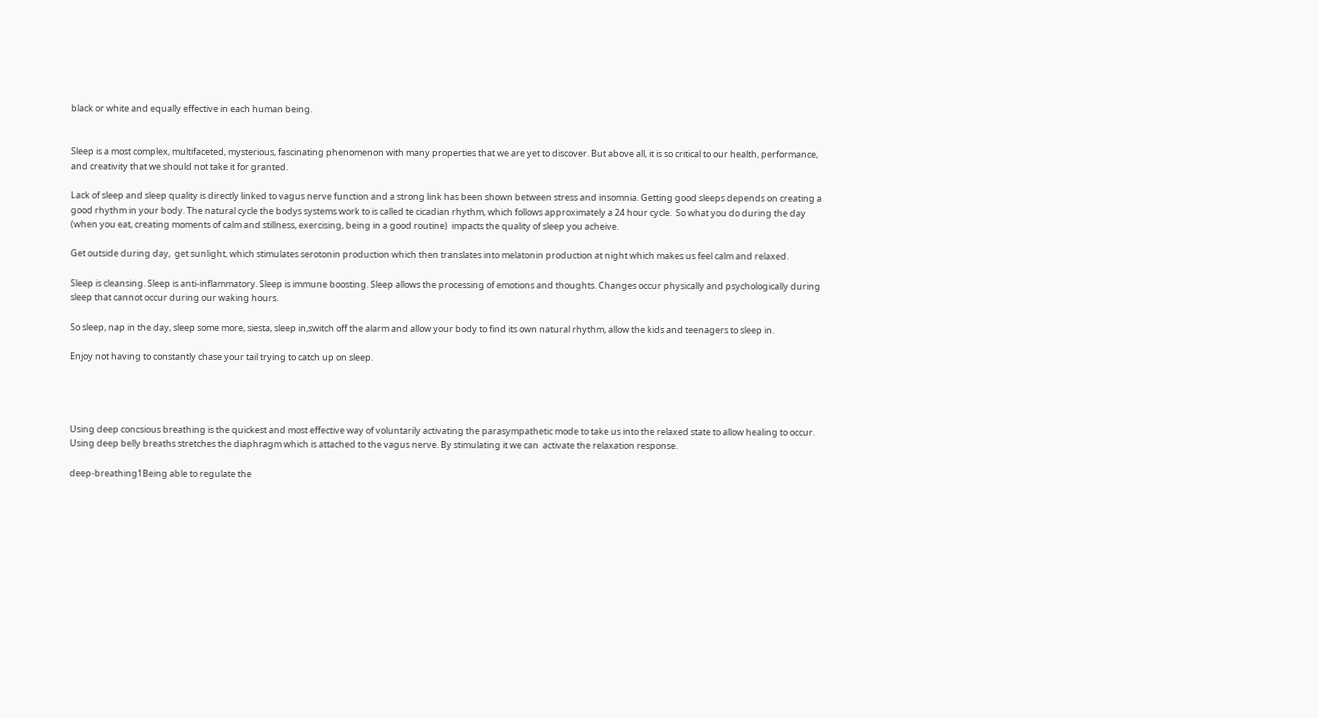black or white and equally effective in each human being.


Sleep is a most complex, multifaceted, mysterious, fascinating phenomenon with many properties that we are yet to discover. But above all, it is so critical to our health, performance, and creativity that we should not take it for granted.

Lack of sleep and sleep quality is directly linked to vagus nerve function and a strong link has been shown between stress and insomnia. Getting good sleeps depends on creating a good rhythm in your body. The natural cycle the bodys systems work to is called te cicadian rhythm, which follows approximately a 24 hour cycle.  So what you do during the day (when you eat, creating moments of calm and stillness, exercising, being in a good routine)  impacts the quality of sleep you acheive.

Get outside during day,  get sunlight, which stimulates serotonin production which then translates into melatonin production at night which makes us feel calm and relaxed.

Sleep is cleansing. Sleep is anti-inflammatory. Sleep is immune boosting. Sleep allows the processing of emotions and thoughts. Changes occur physically and psychologically during sleep that cannot occur during our waking hours.

So sleep, nap in the day, sleep some more, siesta, sleep in,switch off the alarm and allow your body to find its own natural rhythm, allow the kids and teenagers to sleep in.

Enjoy not having to constantly chase your tail trying to catch up on sleep.




Using deep concsious breathing is the quickest and most effective way of voluntarily activating the parasympathetic mode to take us into the relaxed state to allow healing to occur. Using deep belly breaths stretches the diaphragm which is attached to the vagus nerve. By stimulating it we can  activate the relaxation response.

deep-breathing1Being able to regulate the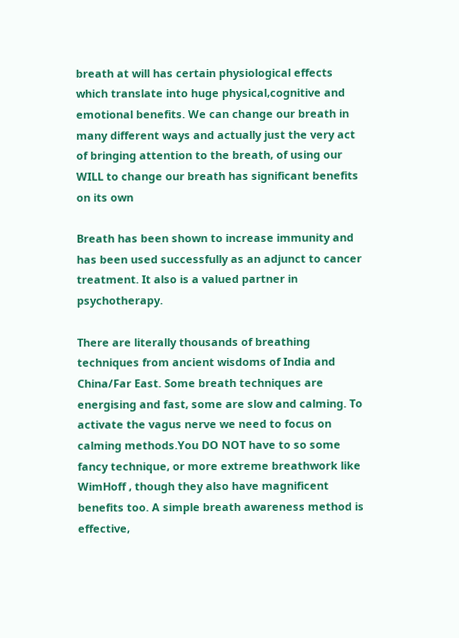breath at will has certain physiological effects which translate into huge physical,cognitive and emotional benefits. We can change our breath in many different ways and actually just the very act of bringing attention to the breath, of using our WILL to change our breath has significant benefits on its own

Breath has been shown to increase immunity and has been used successfully as an adjunct to cancer treatment. It also is a valued partner in psychotherapy.

There are literally thousands of breathing techniques from ancient wisdoms of India and China/Far East. Some breath techniques are energising and fast, some are slow and calming. To activate the vagus nerve we need to focus on calming methods.You DO NOT have to so some fancy technique, or more extreme breathwork like WimHoff , though they also have magnificent benefits too. A simple breath awareness method is effective,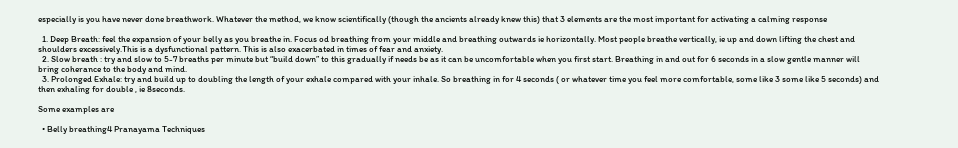especially is you have never done breathwork. Whatever the method, we know scientifically (though the ancients already knew this) that 3 elements are the most important for activating a calming response

  1. Deep Breath: feel the expansion of your belly as you breathe in. Focus od breathing from your middle and breathing outwards ie horizontally. Most people breathe vertically, ie up and down lifting the chest and shoulders excessively.This is a dysfunctional pattern. This is also exacerbated in times of fear and anxiety.
  2. Slow breath : try and slow to 5-7 breaths per minute but “build down” to this gradually if needs be as it can be uncomfortable when you first start. Breathing in and out for 6 seconds in a slow gentle manner will bring coherance to the body and mind.
  3. Prolonged Exhale: try and build up to doubling the length of your exhale compared with your inhale. So breathing in for 4 seconds ( or whatever time you feel more comfortable, some like 3 some like 5 seconds) and then exhaling for double , ie 8seconds.

Some examples are

  • Belly breathing4 Pranayama Techniques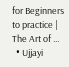for Beginners to practice | The Art of ...
  • Ujjayi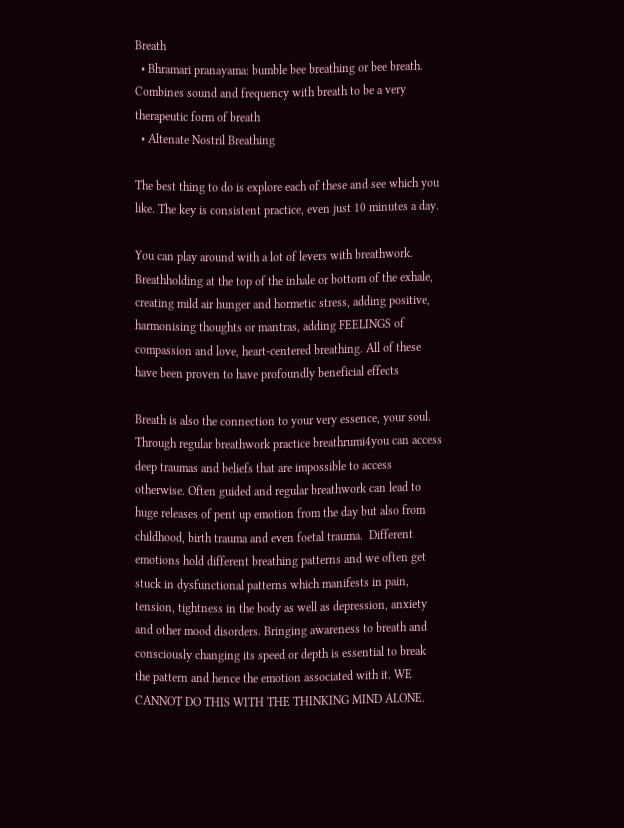Breath
  • Bhramari pranayama: bumble bee breathing or bee breath. Combines sound and frequency with breath to be a very therapeutic form of breath
  • Altenate Nostril Breathing

The best thing to do is explore each of these and see which you like. The key is consistent practice, even just 10 minutes a day.

You can play around with a lot of levers with breathwork. Breathholding at the top of the inhale or bottom of the exhale, creating mild air hunger and hormetic stress, adding positive, harmonising thoughts or mantras, adding FEELINGS of compassion and love, heart-centered breathing. All of these have been proven to have profoundly beneficial effects

Breath is also the connection to your very essence, your soul. Through regular breathwork practice breathrumi4you can access deep traumas and beliefs that are impossible to access otherwise. Often guided and regular breathwork can lead to huge releases of pent up emotion from the day but also from childhood, birth trauma and even foetal trauma.  Different emotions hold different breathing patterns and we often get stuck in dysfunctional patterns which manifests in pain, tension, tightness in the body as well as depression, anxiety and other mood disorders. Bringing awareness to breath and consciously changing its speed or depth is essential to break the pattern and hence the emotion associated with it. WE CANNOT DO THIS WITH THE THINKING MIND ALONE.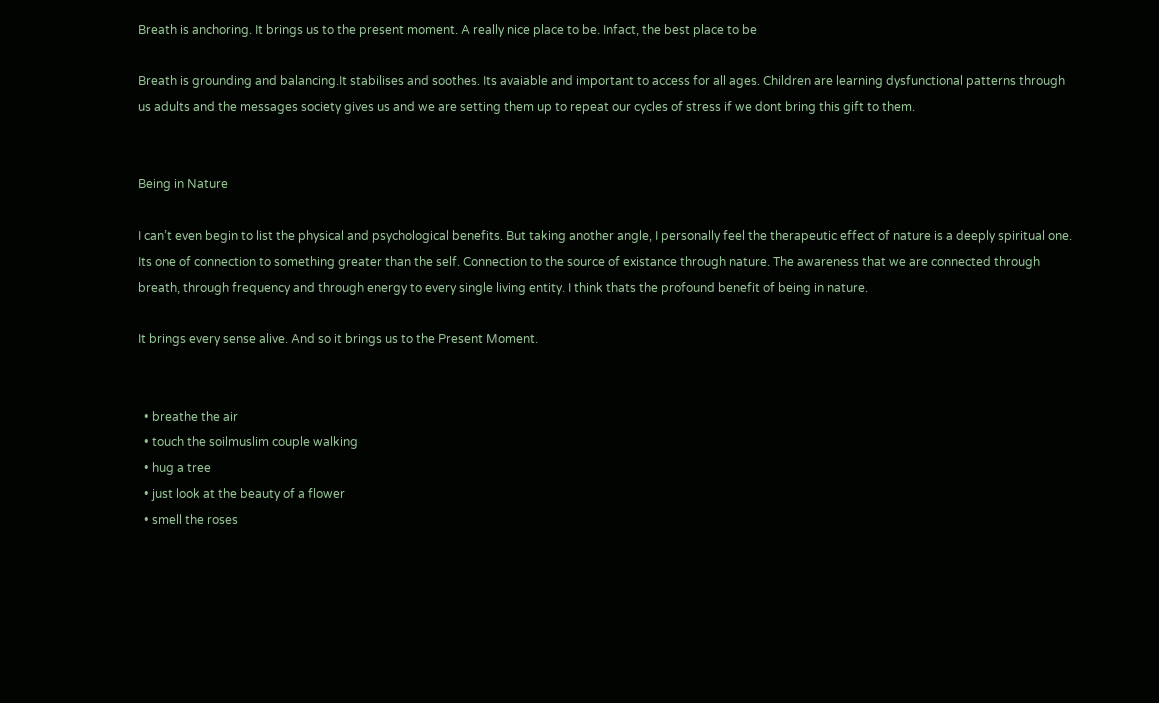Breath is anchoring. It brings us to the present moment. A really nice place to be. Infact, the best place to be

Breath is grounding and balancing.It stabilises and soothes. Its avaiable and important to access for all ages. Children are learning dysfunctional patterns through us adults and the messages society gives us and we are setting them up to repeat our cycles of stress if we dont bring this gift to them.


Being in Nature

I can’t even begin to list the physical and psychological benefits. But taking another angle, I personally feel the therapeutic effect of nature is a deeply spiritual one. Its one of connection to something greater than the self. Connection to the source of existance through nature. The awareness that we are connected through breath, through frequency and through energy to every single living entity. I think thats the profound benefit of being in nature.

It brings every sense alive. And so it brings us to the Present Moment.


  • breathe the air
  • touch the soilmuslim couple walking
  • hug a tree
  • just look at the beauty of a flower
  • smell the roses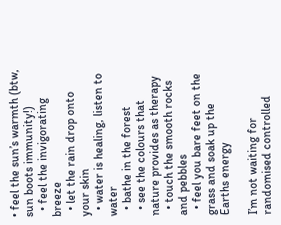• feel the sun’s warmth (btw, sun boots immunity!)
  • feel the invigorating breeze
  • let the rain drop onto your skin
  • water is healing, listen to water
  • bathe in the forest
  • see the colours that nature provides as therapy
  • touch the smooth rocks and pebbles
  • feel you bare feet on the grass and soak up the Earths energy

I’m not waiting for randomised controlled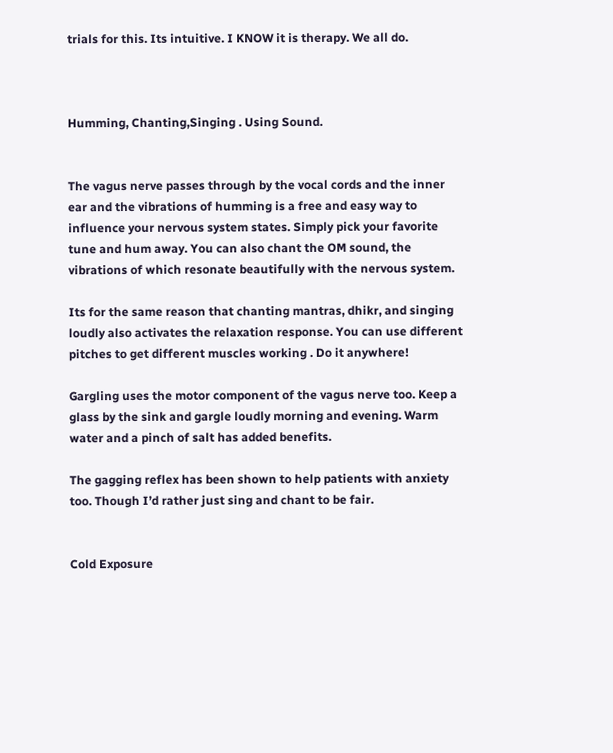trials for this. Its intuitive. I KNOW it is therapy. We all do.



Humming, Chanting,Singing . Using Sound.


The vagus nerve passes through by the vocal cords and the inner ear and the vibrations of humming is a free and easy way to influence your nervous system states. Simply pick your favorite tune and hum away. You can also chant the OM sound, the vibrations of which resonate beautifully with the nervous system.

Its for the same reason that chanting mantras, dhikr, and singing loudly also activates the relaxation response. You can use different pitches to get different muscles working . Do it anywhere!

Gargling uses the motor component of the vagus nerve too. Keep a glass by the sink and gargle loudly morning and evening. Warm water and a pinch of salt has added benefits.

The gagging reflex has been shown to help patients with anxiety too. Though I’d rather just sing and chant to be fair.


Cold Exposure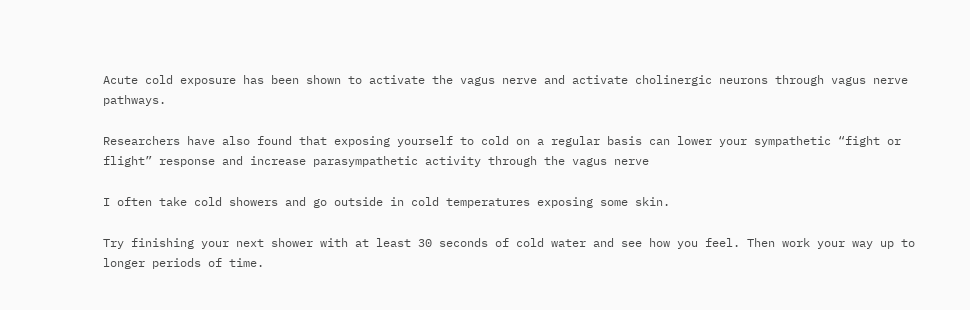Acute cold exposure has been shown to activate the vagus nerve and activate cholinergic neurons through vagus nerve pathways.

Researchers have also found that exposing yourself to cold on a regular basis can lower your sympathetic “fight or flight” response and increase parasympathetic activity through the vagus nerve

I often take cold showers and go outside in cold temperatures exposing some skin.

Try finishing your next shower with at least 30 seconds of cold water and see how you feel. Then work your way up to longer periods of time.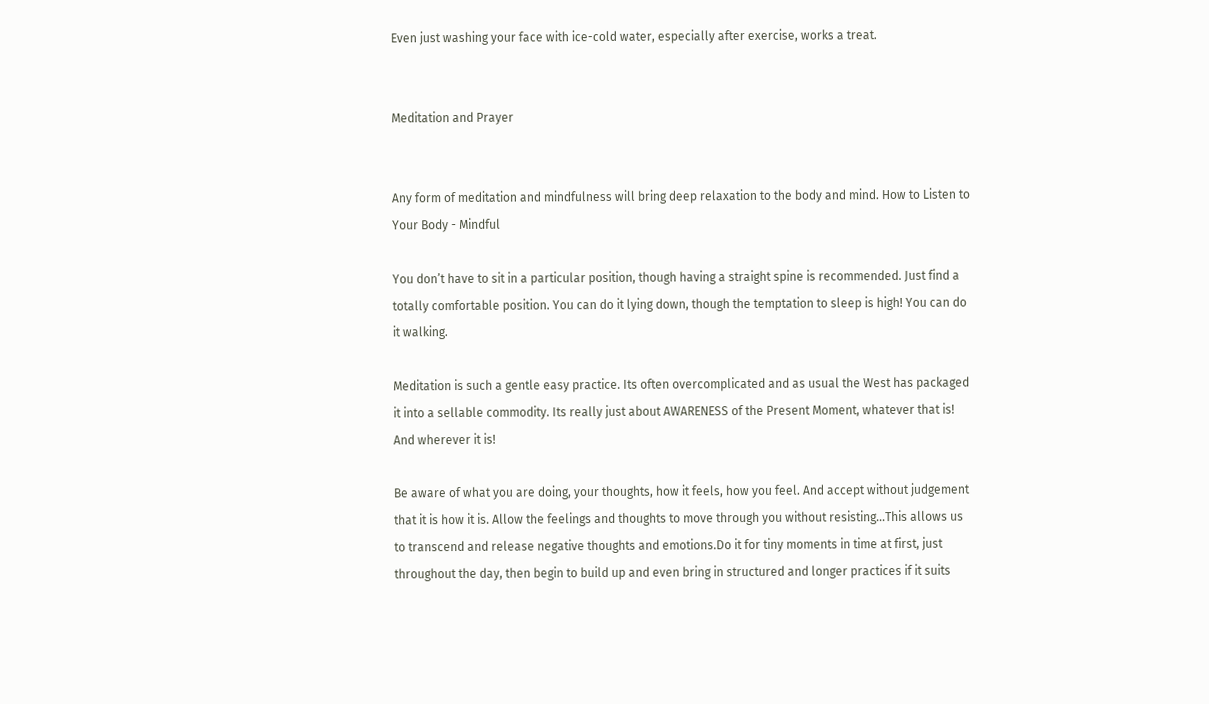Even just washing your face with ice-cold water, especially after exercise, works a treat.


Meditation and Prayer


Any form of meditation and mindfulness will bring deep relaxation to the body and mind. How to Listen to Your Body - Mindful

You don’t have to sit in a particular position, though having a straight spine is recommended. Just find a totally comfortable position. You can do it lying down, though the temptation to sleep is high! You can do it walking.

Meditation is such a gentle easy practice. Its often overcomplicated and as usual the West has packaged it into a sellable commodity. Its really just about AWARENESS of the Present Moment, whatever that is! And wherever it is!

Be aware of what you are doing, your thoughts, how it feels, how you feel. And accept without judgement that it is how it is. Allow the feelings and thoughts to move through you without resisting…This allows us to transcend and release negative thoughts and emotions.Do it for tiny moments in time at first, just throughout the day, then begin to build up and even bring in structured and longer practices if it suits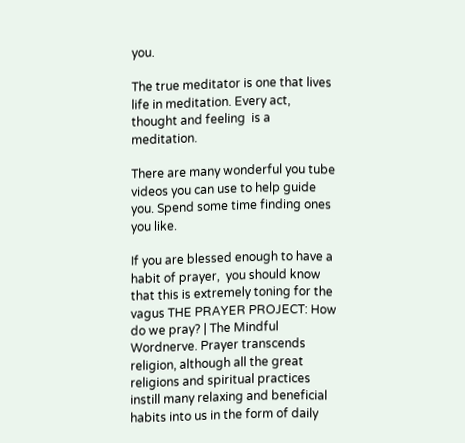you.

The true meditator is one that lives life in meditation. Every act, thought and feeling  is a meditation.

There are many wonderful you tube videos you can use to help guide you. Spend some time finding ones you like.

If you are blessed enough to have a habit of prayer,  you should know that this is extremely toning for the vagus THE PRAYER PROJECT: How do we pray? | The Mindful Wordnerve. Prayer transcends religion, although all the great religions and spiritual practices instill many relaxing and beneficial habits into us in the form of daily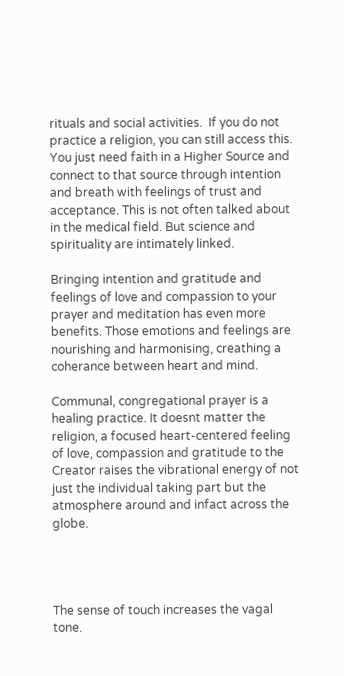rituals and social activities.  If you do not practice a religion, you can still access this. You just need faith in a Higher Source and connect to that source through intention and breath with feelings of trust and acceptance. This is not often talked about in the medical field. But science and spirituality are intimately linked.

Bringing intention and gratitude and feelings of love and compassion to your prayer and meditation has even more benefits. Those emotions and feelings are nourishing and harmonising, creathing a coherance between heart and mind.

Communal, congregational prayer is a healing practice. It doesnt matter the religion, a focused heart-centered feeling of love, compassion and gratitude to the Creator raises the vibrational energy of not just the individual taking part but the atmosphere around and infact across the globe.




The sense of touch increases the vagal tone.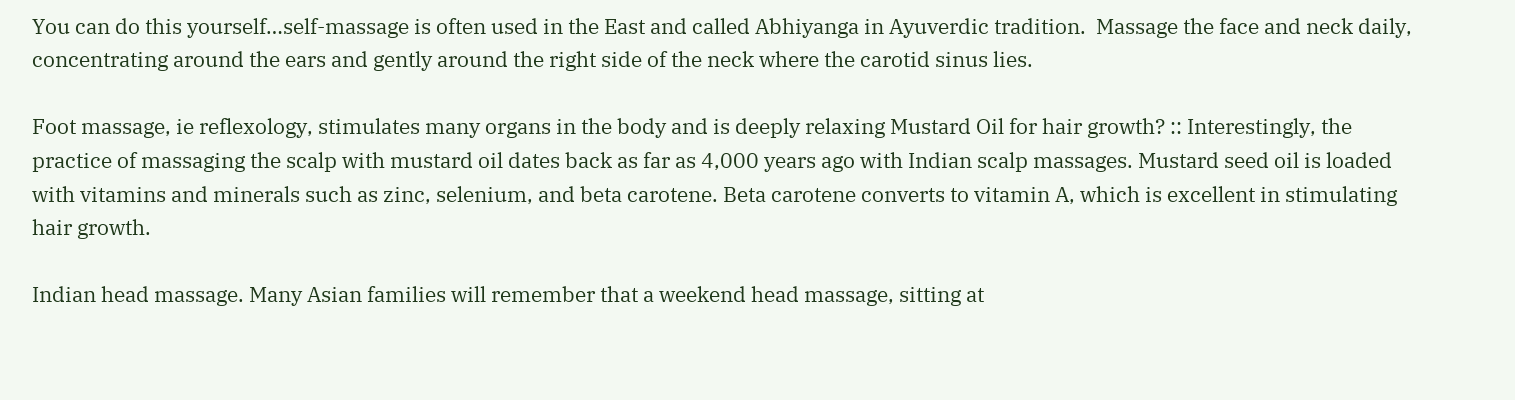You can do this yourself…self-massage is often used in the East and called Abhiyanga in Ayuverdic tradition.  Massage the face and neck daily, concentrating around the ears and gently around the right side of the neck where the carotid sinus lies.

Foot massage, ie reflexology, stimulates many organs in the body and is deeply relaxing Mustard Oil for hair growth? :: Interestingly, the practice of massaging the scalp with mustard oil dates back as far as 4,000 years ago with Indian scalp massages. Mustard seed oil is loaded with vitamins and minerals such as zinc, selenium, and beta carotene. Beta carotene converts to vitamin A, which is excellent in stimulating hair growth.

Indian head massage. Many Asian families will remember that a weekend head massage, sitting at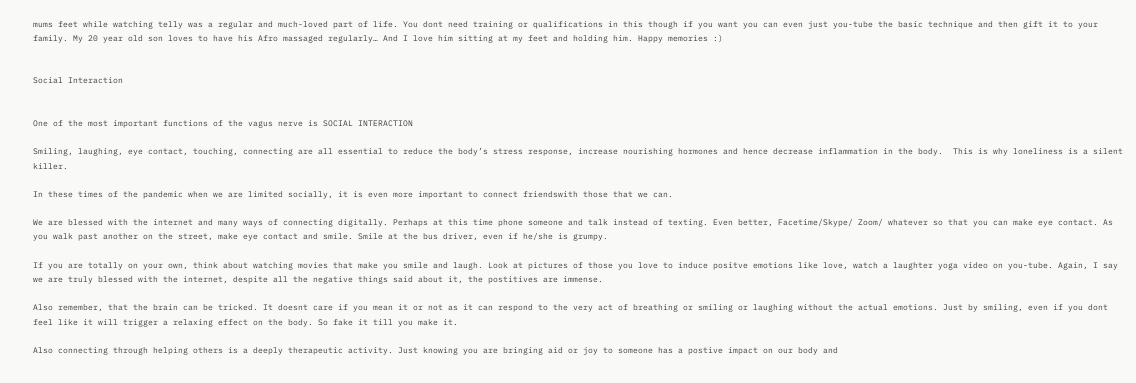mums feet while watching telly was a regular and much-loved part of life. You dont need training or qualifications in this though if you want you can even just you-tube the basic technique and then gift it to your family. My 20 year old son loves to have his Afro massaged regularly… And I love him sitting at my feet and holding him. Happy memories :)


Social Interaction


One of the most important functions of the vagus nerve is SOCIAL INTERACTION

Smiling, laughing, eye contact, touching, connecting are all essential to reduce the body’s stress response, increase nourishing hormones and hence decrease inflammation in the body.  This is why loneliness is a silent killer.

In these times of the pandemic when we are limited socially, it is even more important to connect friendswith those that we can.

We are blessed with the internet and many ways of connecting digitally. Perhaps at this time phone someone and talk instead of texting. Even better, Facetime/Skype/ Zoom/ whatever so that you can make eye contact. As you walk past another on the street, make eye contact and smile. Smile at the bus driver, even if he/she is grumpy.

If you are totally on your own, think about watching movies that make you smile and laugh. Look at pictures of those you love to induce positve emotions like love, watch a laughter yoga video on you-tube. Again, I say we are truly blessed with the internet, despite all the negative things said about it, the postitives are immense.

Also remember, that the brain can be tricked. It doesnt care if you mean it or not as it can respond to the very act of breathing or smiling or laughing without the actual emotions. Just by smiling, even if you dont feel like it will trigger a relaxing effect on the body. So fake it till you make it.

Also connecting through helping others is a deeply therapeutic activity. Just knowing you are bringing aid or joy to someone has a postive impact on our body and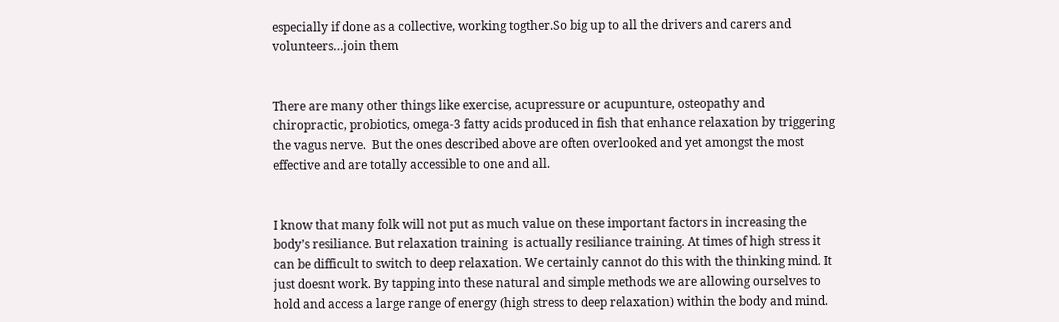especially if done as a collective, working togther.So big up to all the drivers and carers and volunteers…join them


There are many other things like exercise, acupressure or acupunture, osteopathy and chiropractic, probiotics, omega-3 fatty acids produced in fish that enhance relaxation by triggering the vagus nerve.  But the ones described above are often overlooked and yet amongst the most effective and are totally accessible to one and all.


I know that many folk will not put as much value on these important factors in increasing the body’s resiliance. But relaxation training  is actually resiliance training. At times of high stress it can be difficult to switch to deep relaxation. We certainly cannot do this with the thinking mind. It just doesnt work. By tapping into these natural and simple methods we are allowing ourselves to hold and access a large range of energy (high stress to deep relaxation) within the body and mind.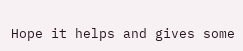Hope it helps and gives some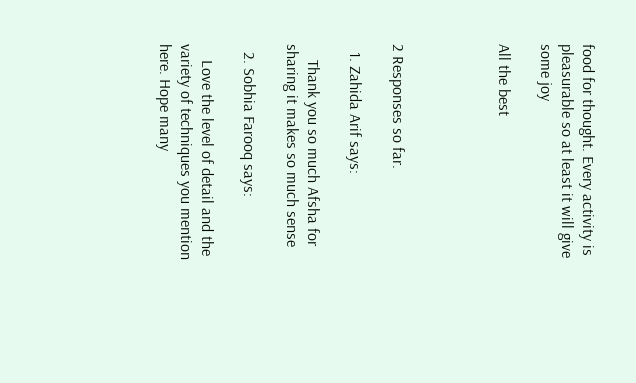food for thought. Every activity is pleasurable so at least it will give some joy

All the best




2 Responses so far.

  1. Zahida Arif says:

    Thank you so much Afsha for sharing it makes so much sense

  2. Sobhia Farooq says:

    Love the level of detail and the variety of techniques you mention here. Hope many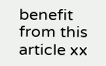benefit from this article xx